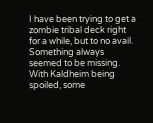I have been trying to get a zombie tribal deck right for a while, but to no avail. Something always seemed to be missing. With Kaldheim being spoiled, some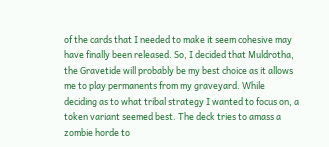of the cards that I needed to make it seem cohesive may have finally been released. So, I decided that Muldrotha, the Gravetide will probably be my best choice as it allows me to play permanents from my graveyard. While deciding as to what tribal strategy I wanted to focus on, a token variant seemed best. The deck tries to amass a zombie horde to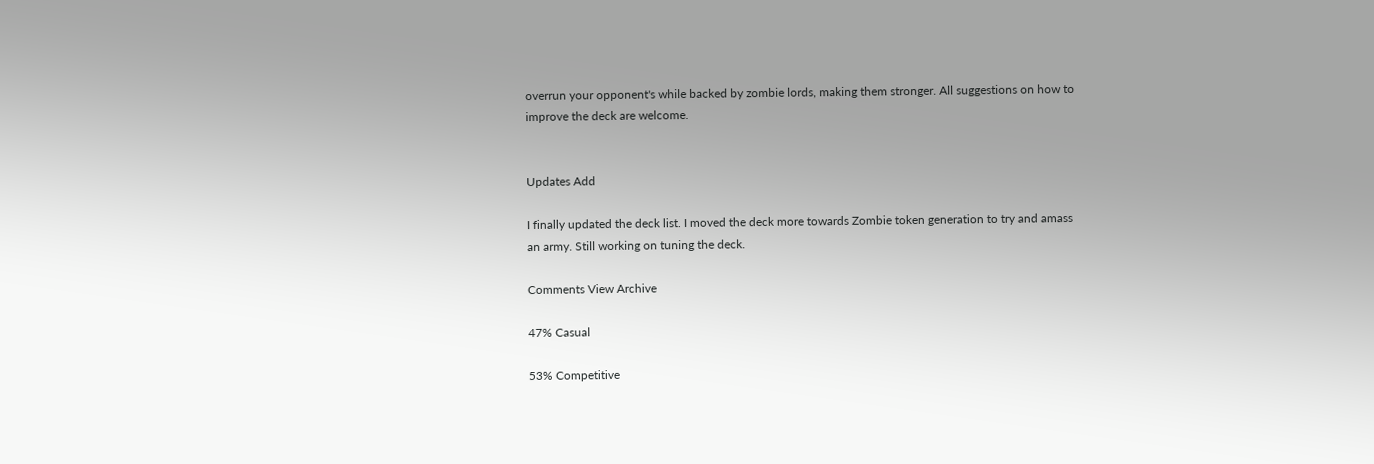overrun your opponent's while backed by zombie lords, making them stronger. All suggestions on how to improve the deck are welcome.


Updates Add

I finally updated the deck list. I moved the deck more towards Zombie token generation to try and amass an army. Still working on tuning the deck.

Comments View Archive

47% Casual

53% Competitive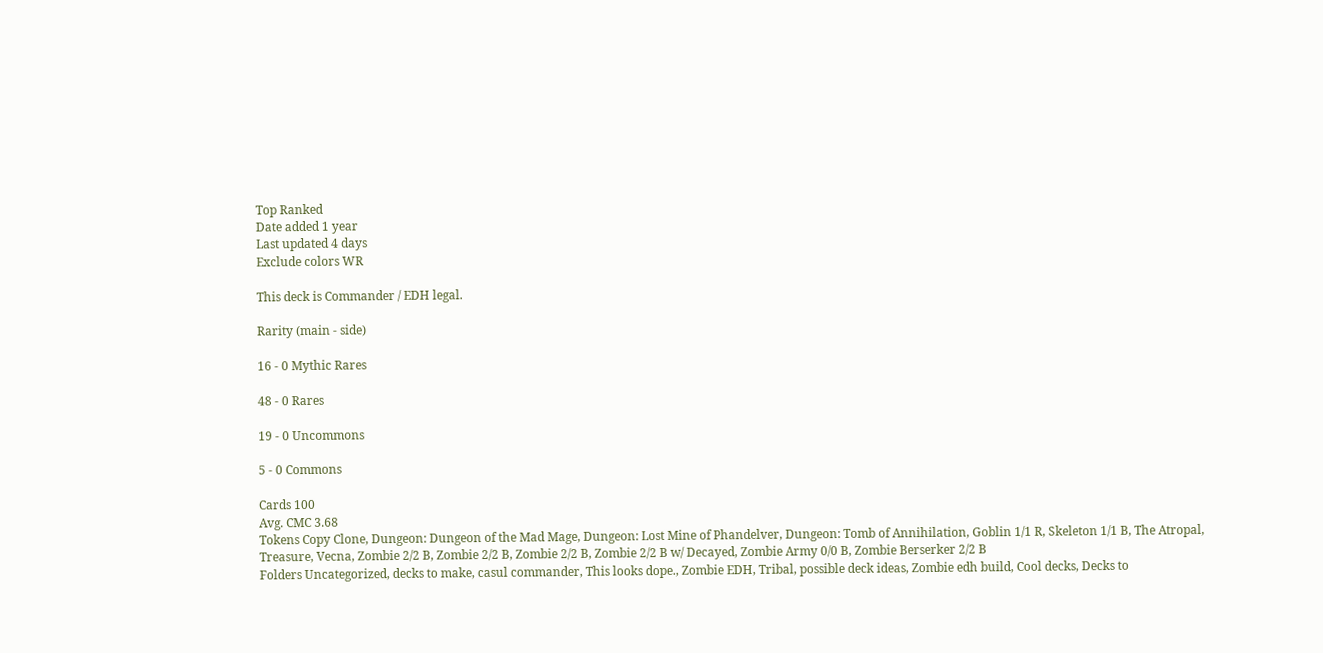Top Ranked
Date added 1 year
Last updated 4 days
Exclude colors WR

This deck is Commander / EDH legal.

Rarity (main - side)

16 - 0 Mythic Rares

48 - 0 Rares

19 - 0 Uncommons

5 - 0 Commons

Cards 100
Avg. CMC 3.68
Tokens Copy Clone, Dungeon: Dungeon of the Mad Mage, Dungeon: Lost Mine of Phandelver, Dungeon: Tomb of Annihilation, Goblin 1/1 R, Skeleton 1/1 B, The Atropal, Treasure, Vecna, Zombie 2/2 B, Zombie 2/2 B, Zombie 2/2 B, Zombie 2/2 B w/ Decayed, Zombie Army 0/0 B, Zombie Berserker 2/2 B
Folders Uncategorized, decks to make, casul commander, This looks dope., Zombie EDH, Tribal, possible deck ideas, Zombie edh build, Cool decks, Decks to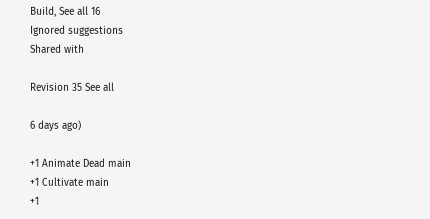Build, See all 16
Ignored suggestions
Shared with

Revision 35 See all

6 days ago)

+1 Animate Dead main
+1 Cultivate main
+1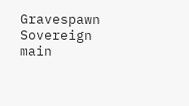Gravespawn Sovereign main